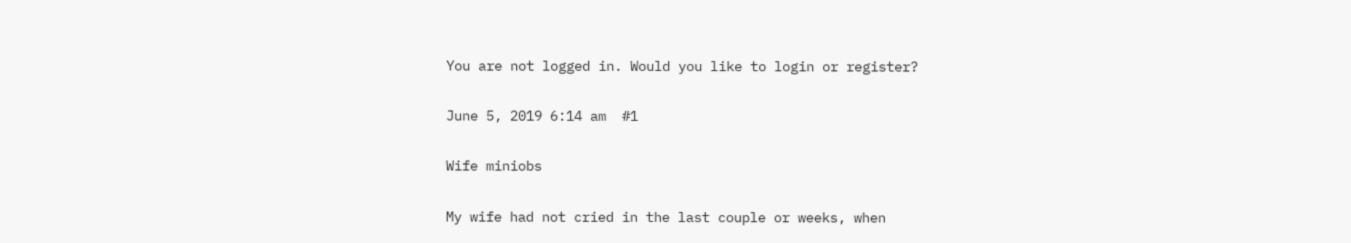You are not logged in. Would you like to login or register?

June 5, 2019 6:14 am  #1

Wife miniobs

My wife had not cried in the last couple or weeks, when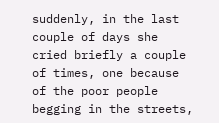suddenly, in the last couple of days she cried briefly a couple of times, one because of the poor people begging in the streets,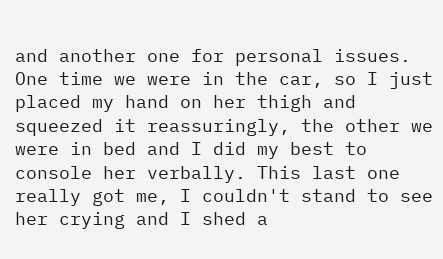and another one for personal issues. One time we were in the car, so I just placed my hand on her thigh and squeezed it reassuringly, the other we were in bed and I did my best to console her verbally. This last one really got me, I couldn't stand to see her crying and I shed a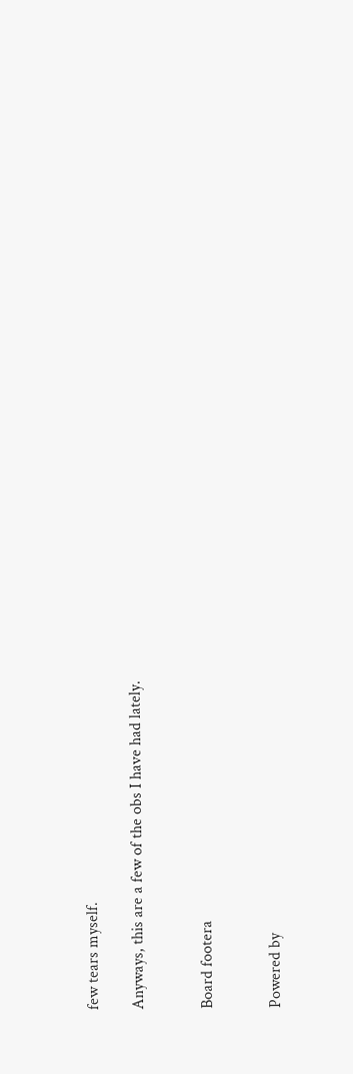few tears myself.

Anyways, this are a few of the obs I have had lately.


Board footera


Powered by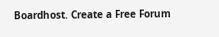Boardhost. Create a Free Forum